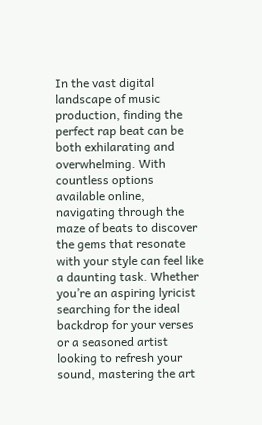In the vast digital landscape of music production, finding the perfect rap beat can be both exhilarating and overwhelming. With countless options available online, navigating through the maze of beats to discover the gems that resonate with your style can feel like a daunting task. Whether you’re an aspiring lyricist searching for the ideal backdrop for your verses or a seasoned artist looking to refresh your sound, mastering the art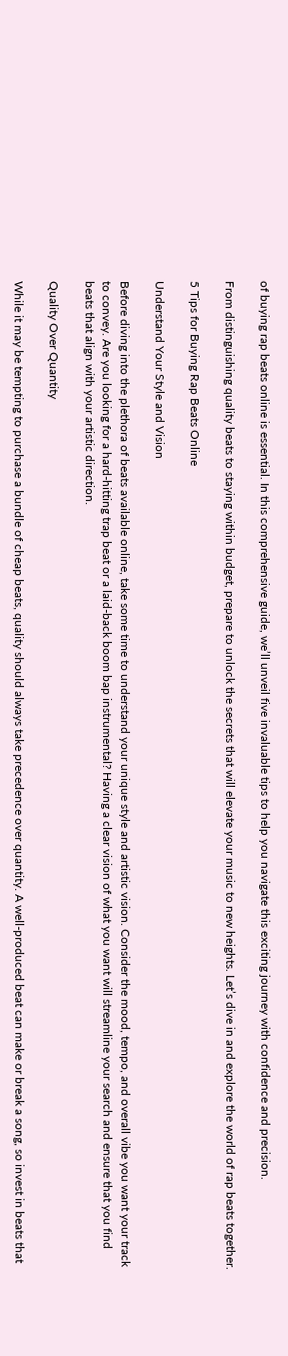of buying rap beats online is essential. In this comprehensive guide, we’ll unveil five invaluable tips to help you navigate this exciting journey with confidence and precision.

From distinguishing quality beats to staying within budget, prepare to unlock the secrets that will elevate your music to new heights. Let’s dive in and explore the world of rap beats together.

5 Tips for Buying Rap Beats Online

Understand Your Style and Vision

Before diving into the plethora of beats available online, take some time to understand your unique style and artistic vision. Consider the mood, tempo, and overall vibe you want your track to convey. Are you looking for a hard-hitting trap beat or a laid-back boom bap instrumental? Having a clear vision of what you want will streamline your search and ensure that you find beats that align with your artistic direction.

Quality Over Quantity

While it may be tempting to purchase a bundle of cheap beats, quality should always take precedence over quantity. A well-produced beat can make or break a song, so invest in beats that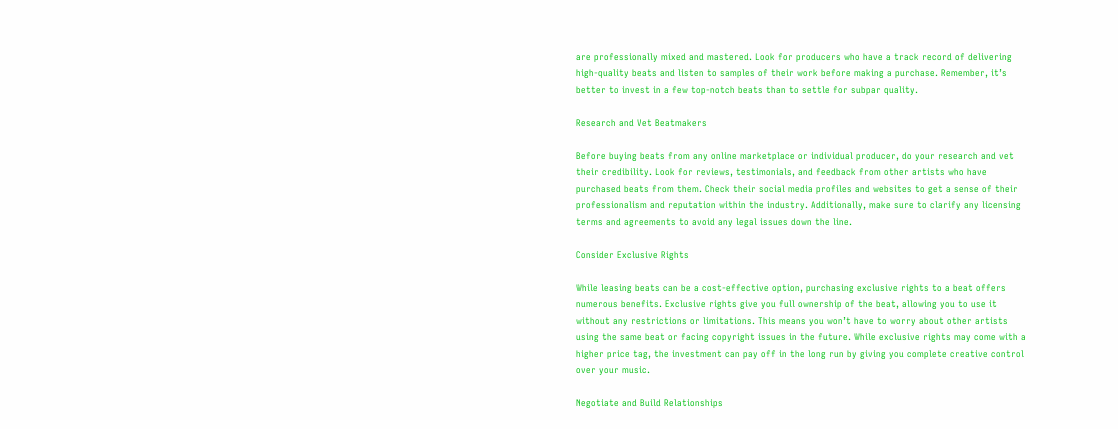are professionally mixed and mastered. Look for producers who have a track record of delivering high-quality beats and listen to samples of their work before making a purchase. Remember, it’s better to invest in a few top-notch beats than to settle for subpar quality.

Research and Vet Beatmakers

Before buying beats from any online marketplace or individual producer, do your research and vet their credibility. Look for reviews, testimonials, and feedback from other artists who have purchased beats from them. Check their social media profiles and websites to get a sense of their professionalism and reputation within the industry. Additionally, make sure to clarify any licensing terms and agreements to avoid any legal issues down the line.

Consider Exclusive Rights

While leasing beats can be a cost-effective option, purchasing exclusive rights to a beat offers numerous benefits. Exclusive rights give you full ownership of the beat, allowing you to use it without any restrictions or limitations. This means you won’t have to worry about other artists using the same beat or facing copyright issues in the future. While exclusive rights may come with a higher price tag, the investment can pay off in the long run by giving you complete creative control over your music.

Negotiate and Build Relationships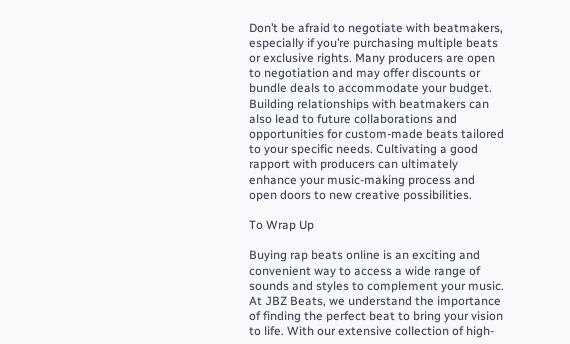Don’t be afraid to negotiate with beatmakers, especially if you’re purchasing multiple beats or exclusive rights. Many producers are open to negotiation and may offer discounts or bundle deals to accommodate your budget. Building relationships with beatmakers can also lead to future collaborations and opportunities for custom-made beats tailored to your specific needs. Cultivating a good rapport with producers can ultimately enhance your music-making process and open doors to new creative possibilities.

To Wrap Up

Buying rap beats online is an exciting and convenient way to access a wide range of sounds and styles to complement your music. At JBZ Beats, we understand the importance of finding the perfect beat to bring your vision to life. With our extensive collection of high-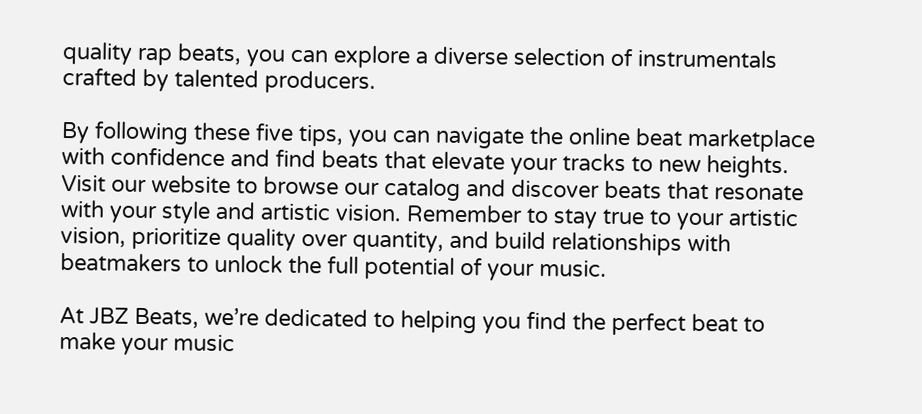quality rap beats, you can explore a diverse selection of instrumentals crafted by talented producers.

By following these five tips, you can navigate the online beat marketplace with confidence and find beats that elevate your tracks to new heights. Visit our website to browse our catalog and discover beats that resonate with your style and artistic vision. Remember to stay true to your artistic vision, prioritize quality over quantity, and build relationships with beatmakers to unlock the full potential of your music.

At JBZ Beats, we’re dedicated to helping you find the perfect beat to make your music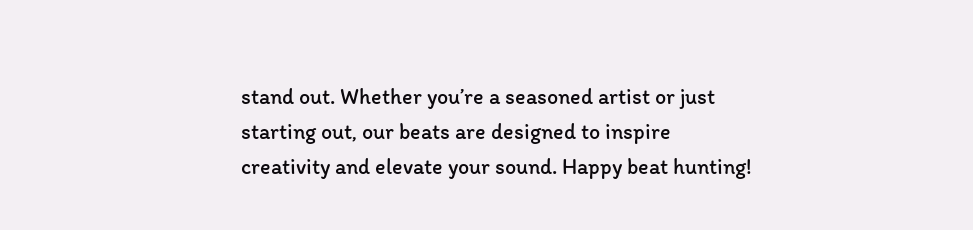stand out. Whether you’re a seasoned artist or just starting out, our beats are designed to inspire creativity and elevate your sound. Happy beat hunting!